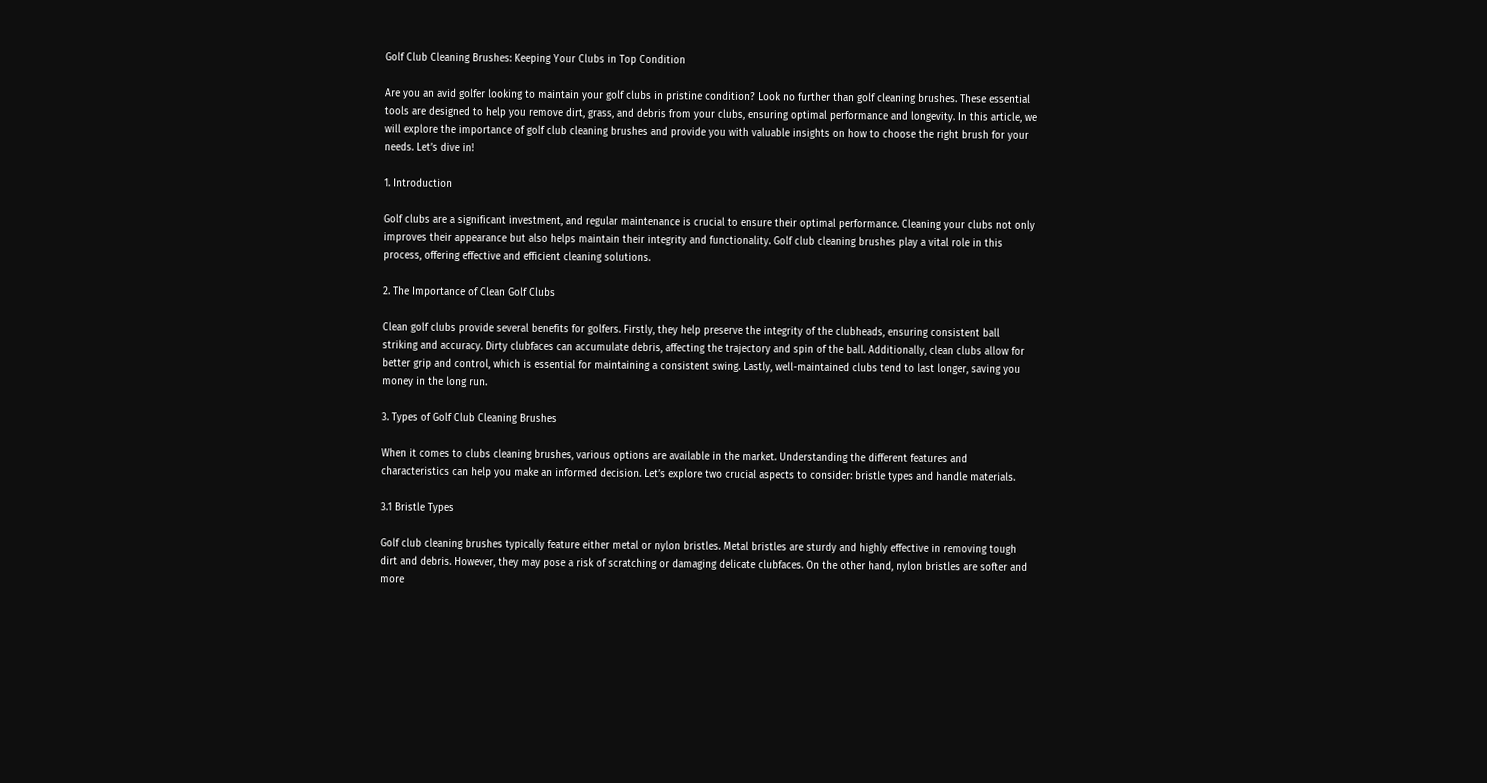Golf Club Cleaning Brushes: Keeping Your Clubs in Top Condition

Are you an avid golfer looking to maintain your golf clubs in pristine condition? Look no further than golf cleaning brushes. These essential tools are designed to help you remove dirt, grass, and debris from your clubs, ensuring optimal performance and longevity. In this article, we will explore the importance of golf club cleaning brushes and provide you with valuable insights on how to choose the right brush for your needs. Let’s dive in!

1. Introduction

Golf clubs are a significant investment, and regular maintenance is crucial to ensure their optimal performance. Cleaning your clubs not only improves their appearance but also helps maintain their integrity and functionality. Golf club cleaning brushes play a vital role in this process, offering effective and efficient cleaning solutions.

2. The Importance of Clean Golf Clubs

Clean golf clubs provide several benefits for golfers. Firstly, they help preserve the integrity of the clubheads, ensuring consistent ball striking and accuracy. Dirty clubfaces can accumulate debris, affecting the trajectory and spin of the ball. Additionally, clean clubs allow for better grip and control, which is essential for maintaining a consistent swing. Lastly, well-maintained clubs tend to last longer, saving you money in the long run.

3. Types of Golf Club Cleaning Brushes

When it comes to clubs cleaning brushes, various options are available in the market. Understanding the different features and characteristics can help you make an informed decision. Let’s explore two crucial aspects to consider: bristle types and handle materials.

3.1 Bristle Types

Golf club cleaning brushes typically feature either metal or nylon bristles. Metal bristles are sturdy and highly effective in removing tough dirt and debris. However, they may pose a risk of scratching or damaging delicate clubfaces. On the other hand, nylon bristles are softer and more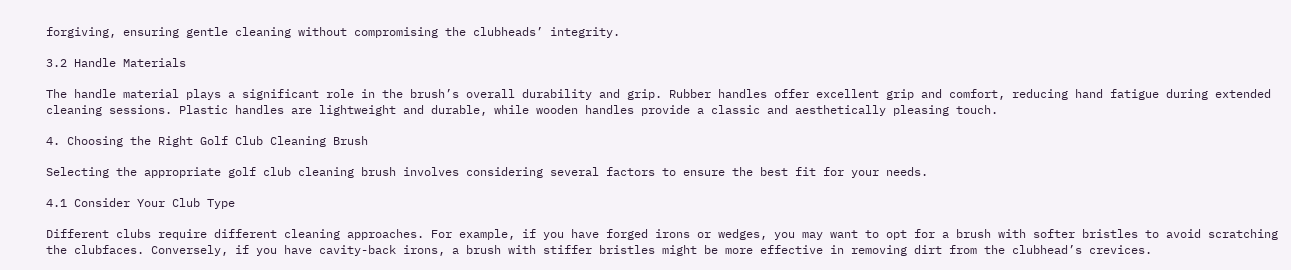forgiving, ensuring gentle cleaning without compromising the clubheads’ integrity.

3.2 Handle Materials

The handle material plays a significant role in the brush’s overall durability and grip. Rubber handles offer excellent grip and comfort, reducing hand fatigue during extended cleaning sessions. Plastic handles are lightweight and durable, while wooden handles provide a classic and aesthetically pleasing touch.

4. Choosing the Right Golf Club Cleaning Brush

Selecting the appropriate golf club cleaning brush involves considering several factors to ensure the best fit for your needs.

4.1 Consider Your Club Type

Different clubs require different cleaning approaches. For example, if you have forged irons or wedges, you may want to opt for a brush with softer bristles to avoid scratching the clubfaces. Conversely, if you have cavity-back irons, a brush with stiffer bristles might be more effective in removing dirt from the clubhead’s crevices.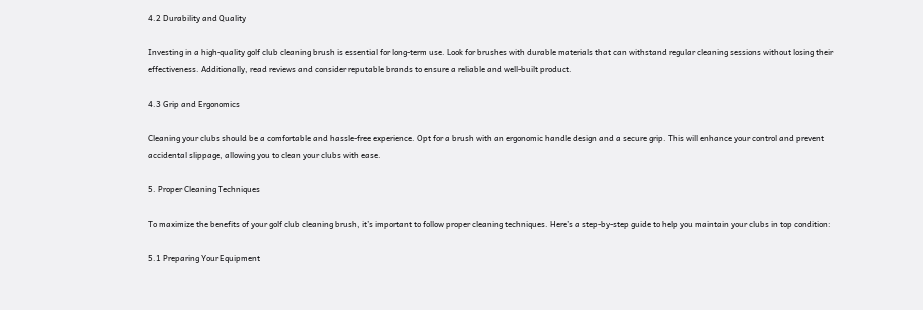4.2 Durability and Quality

Investing in a high-quality golf club cleaning brush is essential for long-term use. Look for brushes with durable materials that can withstand regular cleaning sessions without losing their effectiveness. Additionally, read reviews and consider reputable brands to ensure a reliable and well-built product.

4.3 Grip and Ergonomics

Cleaning your clubs should be a comfortable and hassle-free experience. Opt for a brush with an ergonomic handle design and a secure grip. This will enhance your control and prevent accidental slippage, allowing you to clean your clubs with ease.

5. Proper Cleaning Techniques

To maximize the benefits of your golf club cleaning brush, it’s important to follow proper cleaning techniques. Here’s a step-by-step guide to help you maintain your clubs in top condition:

5.1 Preparing Your Equipment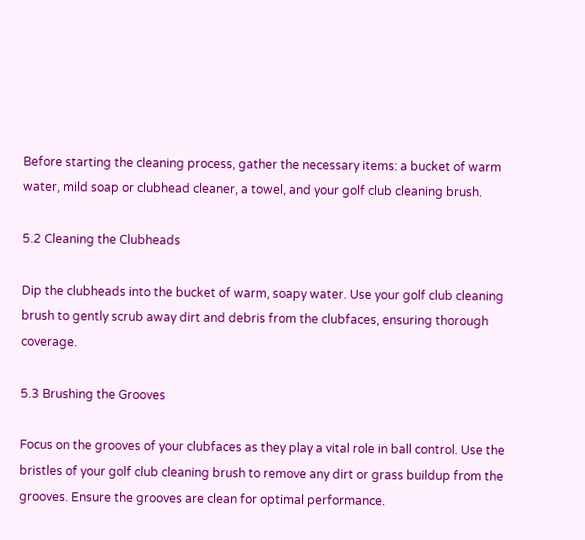Before starting the cleaning process, gather the necessary items: a bucket of warm water, mild soap or clubhead cleaner, a towel, and your golf club cleaning brush.

5.2 Cleaning the Clubheads

Dip the clubheads into the bucket of warm, soapy water. Use your golf club cleaning brush to gently scrub away dirt and debris from the clubfaces, ensuring thorough coverage.

5.3 Brushing the Grooves

Focus on the grooves of your clubfaces as they play a vital role in ball control. Use the bristles of your golf club cleaning brush to remove any dirt or grass buildup from the grooves. Ensure the grooves are clean for optimal performance.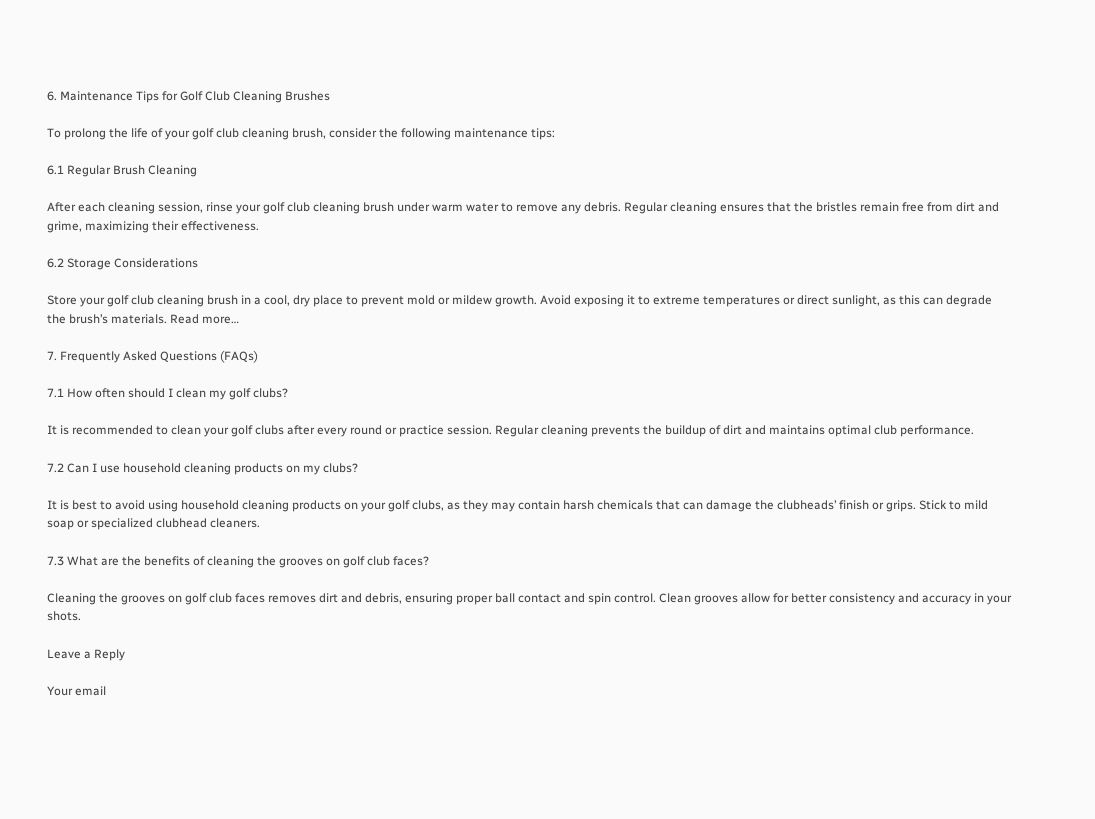6. Maintenance Tips for Golf Club Cleaning Brushes

To prolong the life of your golf club cleaning brush, consider the following maintenance tips:

6.1 Regular Brush Cleaning

After each cleaning session, rinse your golf club cleaning brush under warm water to remove any debris. Regular cleaning ensures that the bristles remain free from dirt and grime, maximizing their effectiveness.

6.2 Storage Considerations

Store your golf club cleaning brush in a cool, dry place to prevent mold or mildew growth. Avoid exposing it to extreme temperatures or direct sunlight, as this can degrade the brush’s materials. Read more…

7. Frequently Asked Questions (FAQs)

7.1 How often should I clean my golf clubs?

It is recommended to clean your golf clubs after every round or practice session. Regular cleaning prevents the buildup of dirt and maintains optimal club performance.

7.2 Can I use household cleaning products on my clubs?

It is best to avoid using household cleaning products on your golf clubs, as they may contain harsh chemicals that can damage the clubheads’ finish or grips. Stick to mild soap or specialized clubhead cleaners.

7.3 What are the benefits of cleaning the grooves on golf club faces?

Cleaning the grooves on golf club faces removes dirt and debris, ensuring proper ball contact and spin control. Clean grooves allow for better consistency and accuracy in your shots.

Leave a Reply

Your email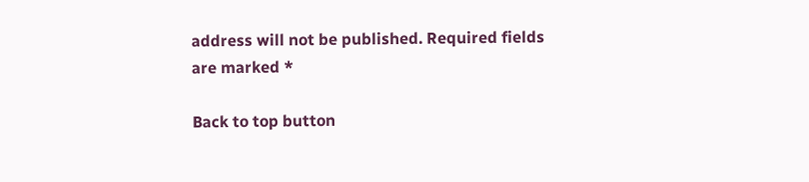address will not be published. Required fields are marked *

Back to top button